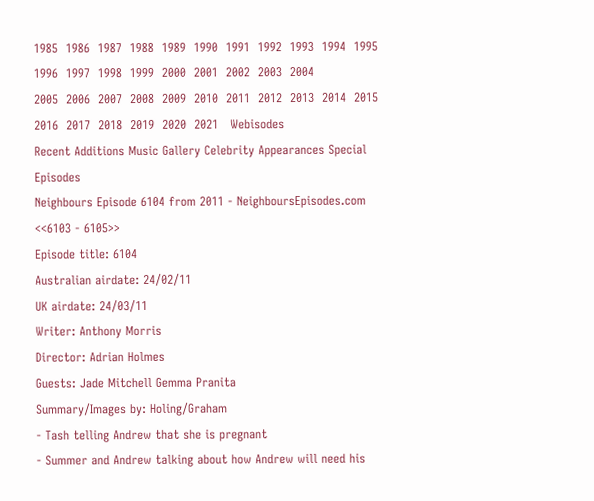1985  1986  1987  1988  1989  1990  1991  1992  1993  1994  1995  1996  1997  1998  1999  2000  2001  2002  2003  2004
2005  2006  2007  2008  2009  2010  2011  2012  2013  2014  2015  2016  2017  2018  2019  2020  2021   Webisodes
Recent Additions Music Gallery Celebrity Appearances Special Episodes
Neighbours Episode 6104 from 2011 - NeighboursEpisodes.com
<<6103 - 6105>>
Episode title: 6104
Australian airdate: 24/02/11
UK airdate: 24/03/11
Writer: Anthony Morris
Director: Adrian Holmes
Guests: Jade Mitchell Gemma Pranita
Summary/Images by: Holing/Graham
- Tash telling Andrew that she is pregnant
- Summer and Andrew talking about how Andrew will need his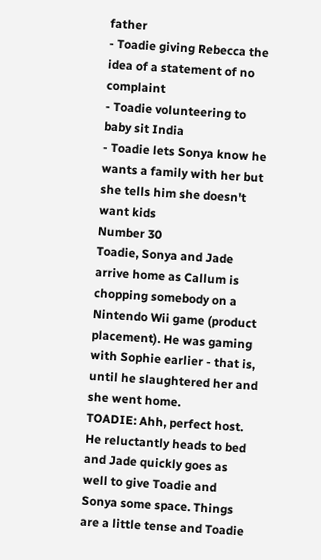father
- Toadie giving Rebecca the idea of a statement of no complaint
- Toadie volunteering to baby sit India
- Toadie lets Sonya know he wants a family with her but she tells him she doesn't want kids
Number 30
Toadie, Sonya and Jade arrive home as Callum is chopping somebody on a Nintendo Wii game (product placement). He was gaming with Sophie earlier - that is, until he slaughtered her and she went home.
TOADIE: Ahh, perfect host.
He reluctantly heads to bed and Jade quickly goes as well to give Toadie and Sonya some space. Things are a little tense and Toadie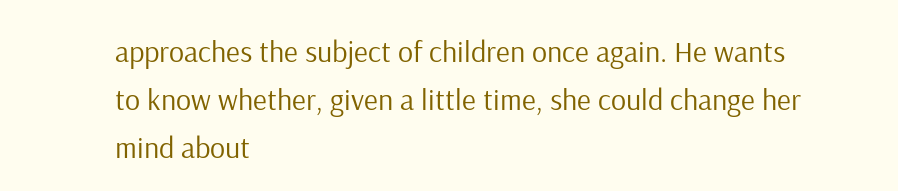approaches the subject of children once again. He wants to know whether, given a little time, she could change her mind about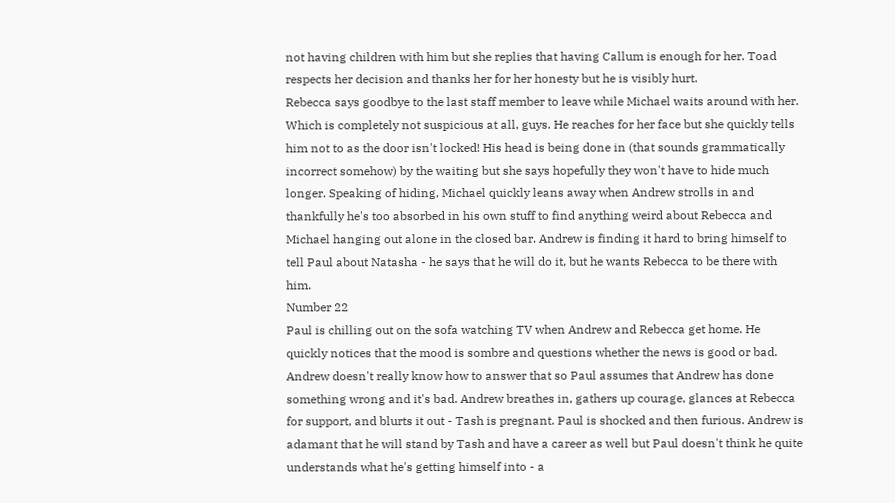not having children with him but she replies that having Callum is enough for her. Toad respects her decision and thanks her for her honesty but he is visibly hurt.
Rebecca says goodbye to the last staff member to leave while Michael waits around with her. Which is completely not suspicious at all, guys. He reaches for her face but she quickly tells him not to as the door isn't locked! His head is being done in (that sounds grammatically incorrect somehow) by the waiting but she says hopefully they won't have to hide much longer. Speaking of hiding, Michael quickly leans away when Andrew strolls in and thankfully he's too absorbed in his own stuff to find anything weird about Rebecca and Michael hanging out alone in the closed bar. Andrew is finding it hard to bring himself to tell Paul about Natasha - he says that he will do it, but he wants Rebecca to be there with him.
Number 22
Paul is chilling out on the sofa watching TV when Andrew and Rebecca get home. He quickly notices that the mood is sombre and questions whether the news is good or bad. Andrew doesn't really know how to answer that so Paul assumes that Andrew has done something wrong and it's bad. Andrew breathes in, gathers up courage, glances at Rebecca for support, and blurts it out - Tash is pregnant. Paul is shocked and then furious. Andrew is adamant that he will stand by Tash and have a career as well but Paul doesn't think he quite understands what he's getting himself into - a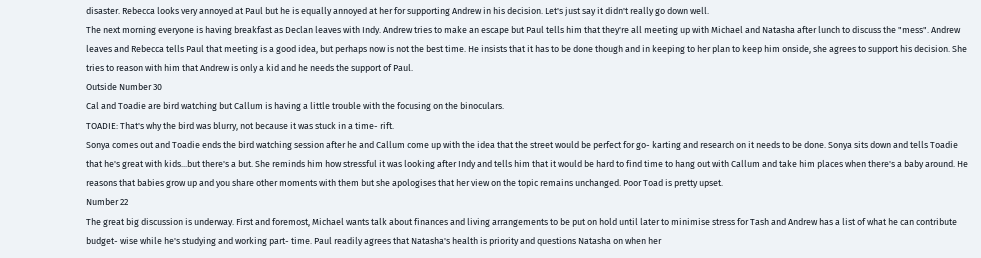disaster. Rebecca looks very annoyed at Paul but he is equally annoyed at her for supporting Andrew in his decision. Let's just say it didn't really go down well.
The next morning everyone is having breakfast as Declan leaves with Indy. Andrew tries to make an escape but Paul tells him that they're all meeting up with Michael and Natasha after lunch to discuss the "mess". Andrew leaves and Rebecca tells Paul that meeting is a good idea, but perhaps now is not the best time. He insists that it has to be done though and in keeping to her plan to keep him onside, she agrees to support his decision. She tries to reason with him that Andrew is only a kid and he needs the support of Paul.
Outside Number 30
Cal and Toadie are bird watching but Callum is having a little trouble with the focusing on the binoculars.
TOADIE: That's why the bird was blurry, not because it was stuck in a time- rift.
Sonya comes out and Toadie ends the bird watching session after he and Callum come up with the idea that the street would be perfect for go- karting and research on it needs to be done. Sonya sits down and tells Toadie that he's great with kids...but there's a but. She reminds him how stressful it was looking after Indy and tells him that it would be hard to find time to hang out with Callum and take him places when there's a baby around. He reasons that babies grow up and you share other moments with them but she apologises that her view on the topic remains unchanged. Poor Toad is pretty upset.
Number 22
The great big discussion is underway. First and foremost, Michael wants talk about finances and living arrangements to be put on hold until later to minimise stress for Tash and Andrew has a list of what he can contribute budget- wise while he's studying and working part- time. Paul readily agrees that Natasha's health is priority and questions Natasha on when her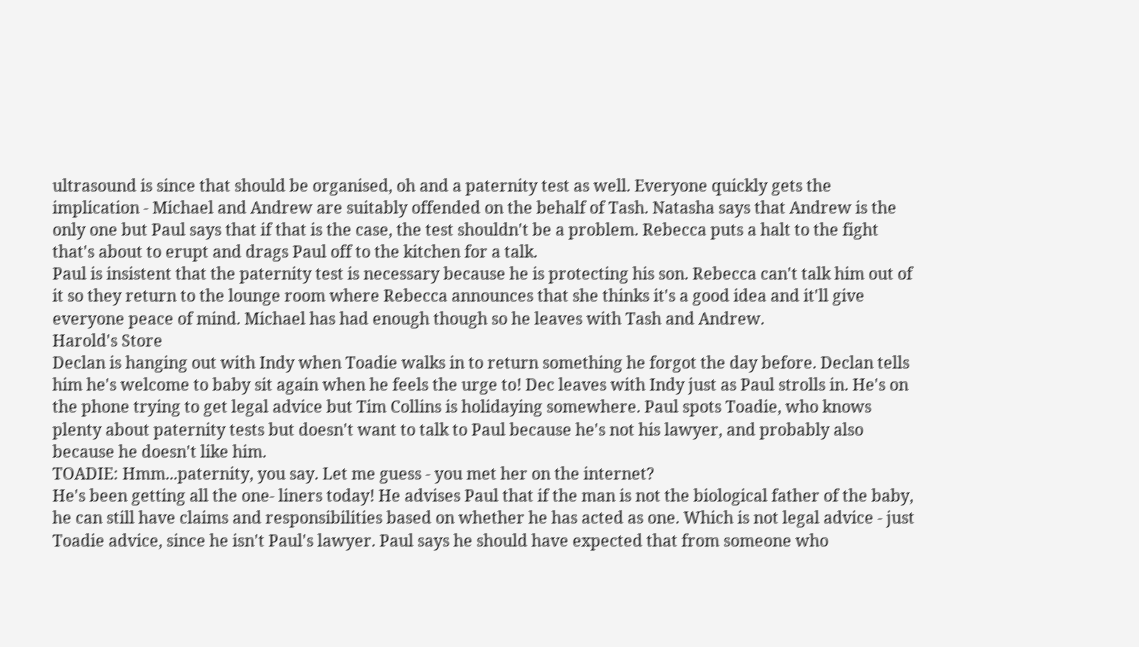ultrasound is since that should be organised, oh and a paternity test as well. Everyone quickly gets the implication - Michael and Andrew are suitably offended on the behalf of Tash. Natasha says that Andrew is the only one but Paul says that if that is the case, the test shouldn't be a problem. Rebecca puts a halt to the fight that's about to erupt and drags Paul off to the kitchen for a talk.
Paul is insistent that the paternity test is necessary because he is protecting his son. Rebecca can't talk him out of it so they return to the lounge room where Rebecca announces that she thinks it's a good idea and it'll give everyone peace of mind. Michael has had enough though so he leaves with Tash and Andrew.
Harold's Store
Declan is hanging out with Indy when Toadie walks in to return something he forgot the day before. Declan tells him he's welcome to baby sit again when he feels the urge to! Dec leaves with Indy just as Paul strolls in. He's on the phone trying to get legal advice but Tim Collins is holidaying somewhere. Paul spots Toadie, who knows plenty about paternity tests but doesn't want to talk to Paul because he's not his lawyer, and probably also because he doesn't like him.
TOADIE: Hmm...paternity, you say. Let me guess - you met her on the internet?
He's been getting all the one- liners today! He advises Paul that if the man is not the biological father of the baby, he can still have claims and responsibilities based on whether he has acted as one. Which is not legal advice - just Toadie advice, since he isn't Paul's lawyer. Paul says he should have expected that from someone who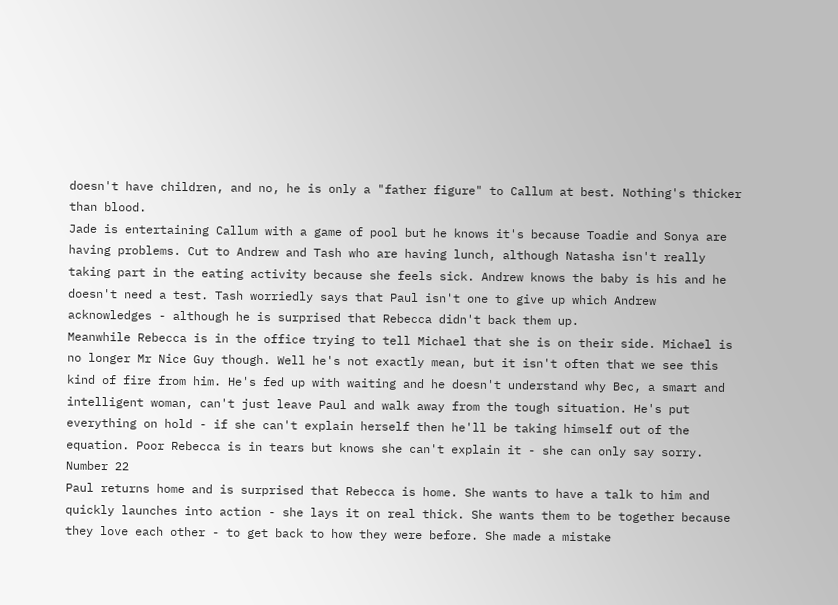doesn't have children, and no, he is only a "father figure" to Callum at best. Nothing's thicker than blood.
Jade is entertaining Callum with a game of pool but he knows it's because Toadie and Sonya are having problems. Cut to Andrew and Tash who are having lunch, although Natasha isn't really taking part in the eating activity because she feels sick. Andrew knows the baby is his and he doesn't need a test. Tash worriedly says that Paul isn't one to give up which Andrew acknowledges - although he is surprised that Rebecca didn't back them up.
Meanwhile Rebecca is in the office trying to tell Michael that she is on their side. Michael is no longer Mr Nice Guy though. Well he's not exactly mean, but it isn't often that we see this kind of fire from him. He's fed up with waiting and he doesn't understand why Bec, a smart and intelligent woman, can't just leave Paul and walk away from the tough situation. He's put everything on hold - if she can't explain herself then he'll be taking himself out of the equation. Poor Rebecca is in tears but knows she can't explain it - she can only say sorry.
Number 22
Paul returns home and is surprised that Rebecca is home. She wants to have a talk to him and quickly launches into action - she lays it on real thick. She wants them to be together because they love each other - to get back to how they were before. She made a mistake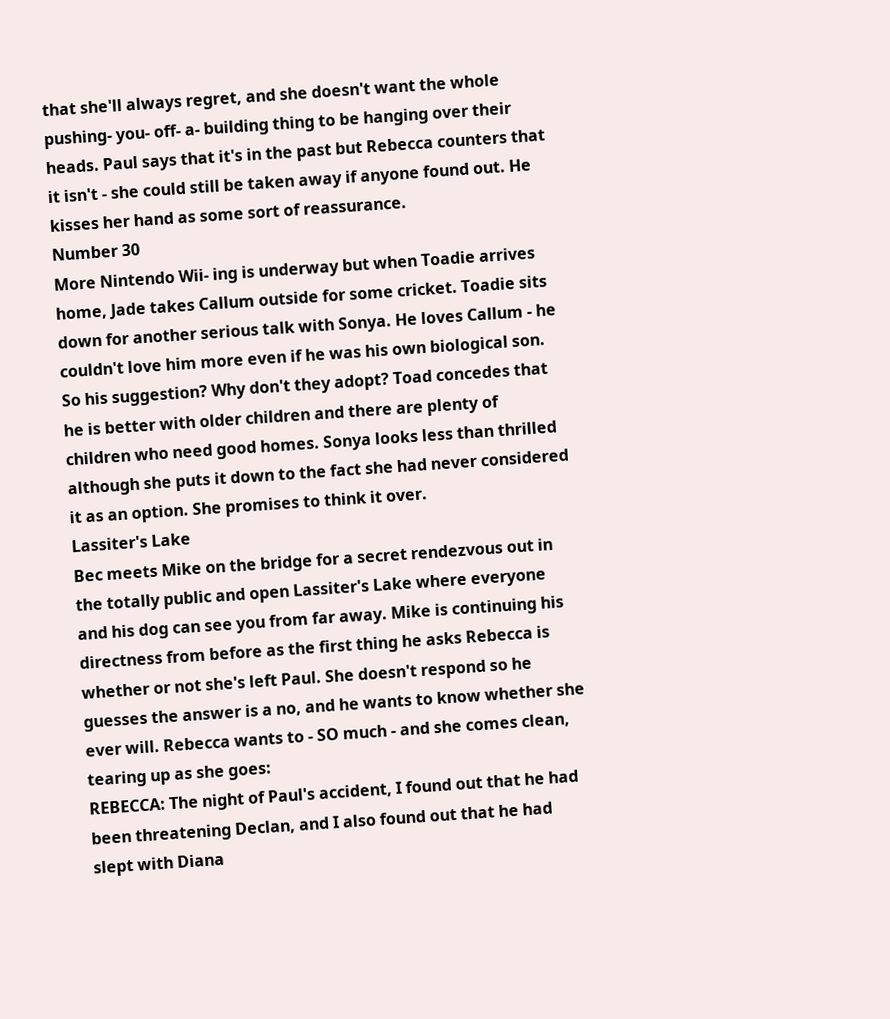that she'll always regret, and she doesn't want the whole pushing- you- off- a- building thing to be hanging over their heads. Paul says that it's in the past but Rebecca counters that it isn't - she could still be taken away if anyone found out. He kisses her hand as some sort of reassurance.
Number 30
More Nintendo Wii- ing is underway but when Toadie arrives home, Jade takes Callum outside for some cricket. Toadie sits down for another serious talk with Sonya. He loves Callum - he couldn't love him more even if he was his own biological son. So his suggestion? Why don't they adopt? Toad concedes that he is better with older children and there are plenty of children who need good homes. Sonya looks less than thrilled although she puts it down to the fact she had never considered it as an option. She promises to think it over.
Lassiter's Lake
Bec meets Mike on the bridge for a secret rendezvous out in the totally public and open Lassiter's Lake where everyone and his dog can see you from far away. Mike is continuing his directness from before as the first thing he asks Rebecca is whether or not she's left Paul. She doesn't respond so he guesses the answer is a no, and he wants to know whether she ever will. Rebecca wants to - SO much - and she comes clean, tearing up as she goes:
REBECCA: The night of Paul's accident, I found out that he had been threatening Declan, and I also found out that he had slept with Diana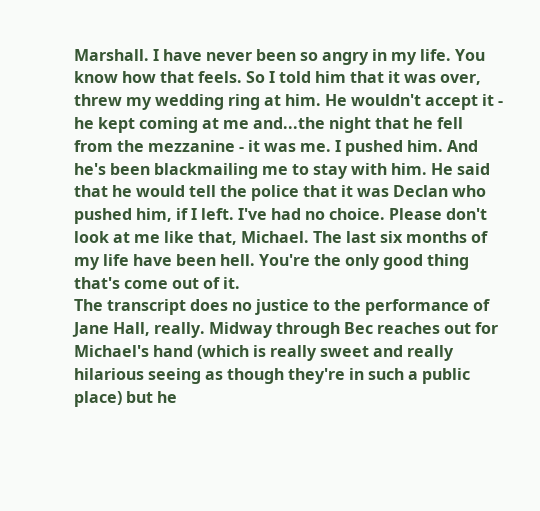Marshall. I have never been so angry in my life. You know how that feels. So I told him that it was over, threw my wedding ring at him. He wouldn't accept it - he kept coming at me and...the night that he fell from the mezzanine - it was me. I pushed him. And he's been blackmailing me to stay with him. He said that he would tell the police that it was Declan who pushed him, if I left. I've had no choice. Please don't look at me like that, Michael. The last six months of my life have been hell. You're the only good thing that's come out of it.
The transcript does no justice to the performance of Jane Hall, really. Midway through Bec reaches out for Michael's hand (which is really sweet and really hilarious seeing as though they're in such a public place) but he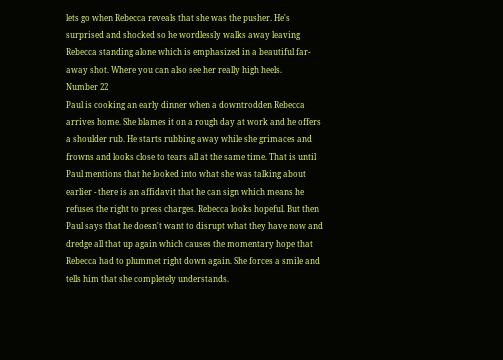lets go when Rebecca reveals that she was the pusher. He's surprised and shocked so he wordlessly walks away leaving Rebecca standing alone which is emphasized in a beautiful far- away shot. Where you can also see her really high heels.
Number 22
Paul is cooking an early dinner when a downtrodden Rebecca arrives home. She blames it on a rough day at work and he offers a shoulder rub. He starts rubbing away while she grimaces and frowns and looks close to tears all at the same time. That is until Paul mentions that he looked into what she was talking about earlier - there is an affidavit that he can sign which means he refuses the right to press charges. Rebecca looks hopeful. But then Paul says that he doesn't want to disrupt what they have now and dredge all that up again which causes the momentary hope that Rebecca had to plummet right down again. She forces a smile and tells him that she completely understands.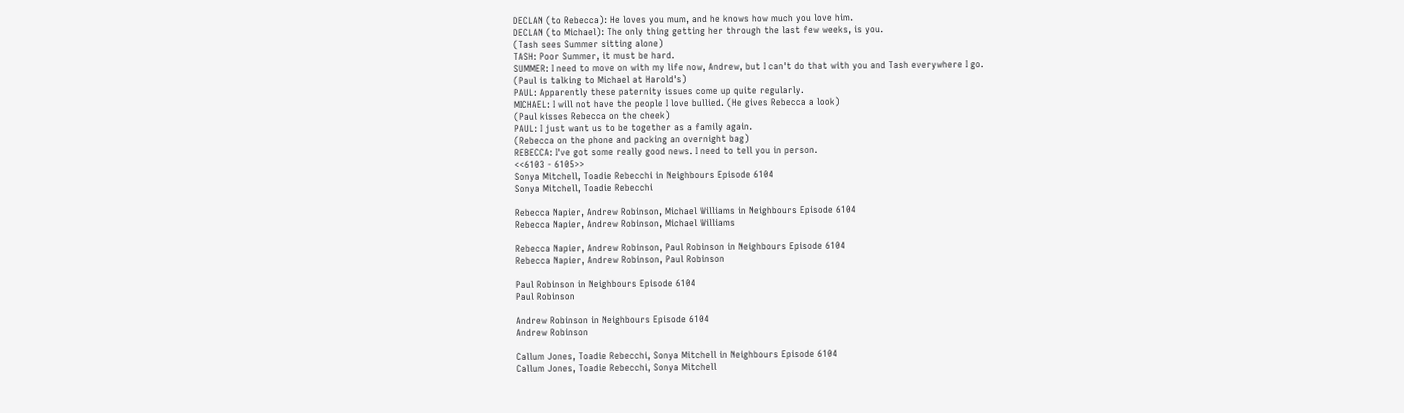DECLAN (to Rebecca): He loves you mum, and he knows how much you love him.
DECLAN (to Michael): The only thing getting her through the last few weeks, is you.
(Tash sees Summer sitting alone)
TASH: Poor Summer, it must be hard.
SUMMER: I need to move on with my life now, Andrew, but I can't do that with you and Tash everywhere I go.
(Paul is talking to Michael at Harold's)
PAUL: Apparently these paternity issues come up quite regularly.
MICHAEL: I will not have the people I love bullied. (He gives Rebecca a look)
(Paul kisses Rebecca on the cheek)
PAUL: I just want us to be together as a family again.
(Rebecca on the phone and packing an overnight bag)
REBECCA: I've got some really good news. I need to tell you in person.
<<6103 - 6105>>
Sonya Mitchell, Toadie Rebecchi in Neighbours Episode 6104
Sonya Mitchell, Toadie Rebecchi

Rebecca Napier, Andrew Robinson, Michael Williams in Neighbours Episode 6104
Rebecca Napier, Andrew Robinson, Michael Williams

Rebecca Napier, Andrew Robinson, Paul Robinson in Neighbours Episode 6104
Rebecca Napier, Andrew Robinson, Paul Robinson

Paul Robinson in Neighbours Episode 6104
Paul Robinson

Andrew Robinson in Neighbours Episode 6104
Andrew Robinson

Callum Jones, Toadie Rebecchi, Sonya Mitchell in Neighbours Episode 6104
Callum Jones, Toadie Rebecchi, Sonya Mitchell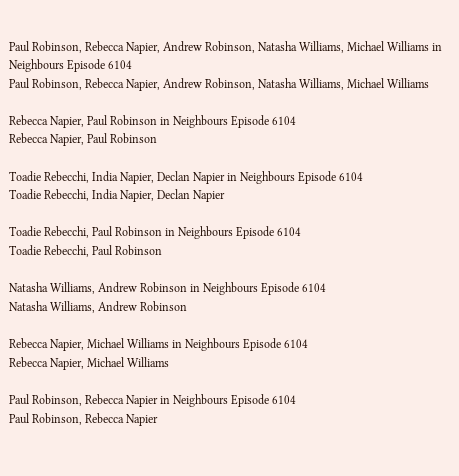Paul Robinson, Rebecca Napier, Andrew Robinson, Natasha Williams, Michael Williams in Neighbours Episode 6104
Paul Robinson, Rebecca Napier, Andrew Robinson, Natasha Williams, Michael Williams

Rebecca Napier, Paul Robinson in Neighbours Episode 6104
Rebecca Napier, Paul Robinson

Toadie Rebecchi, India Napier, Declan Napier in Neighbours Episode 6104
Toadie Rebecchi, India Napier, Declan Napier

Toadie Rebecchi, Paul Robinson in Neighbours Episode 6104
Toadie Rebecchi, Paul Robinson

Natasha Williams, Andrew Robinson in Neighbours Episode 6104
Natasha Williams, Andrew Robinson

Rebecca Napier, Michael Williams in Neighbours Episode 6104
Rebecca Napier, Michael Williams

Paul Robinson, Rebecca Napier in Neighbours Episode 6104
Paul Robinson, Rebecca Napier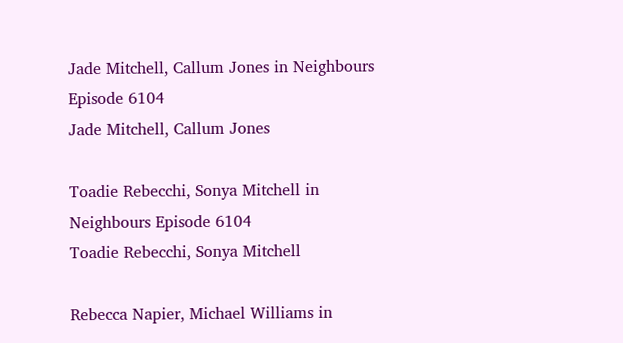Jade Mitchell, Callum Jones in Neighbours Episode 6104
Jade Mitchell, Callum Jones

Toadie Rebecchi, Sonya Mitchell in Neighbours Episode 6104
Toadie Rebecchi, Sonya Mitchell

Rebecca Napier, Michael Williams in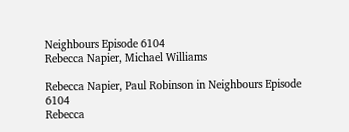Neighbours Episode 6104
Rebecca Napier, Michael Williams

Rebecca Napier, Paul Robinson in Neighbours Episode 6104
Rebecca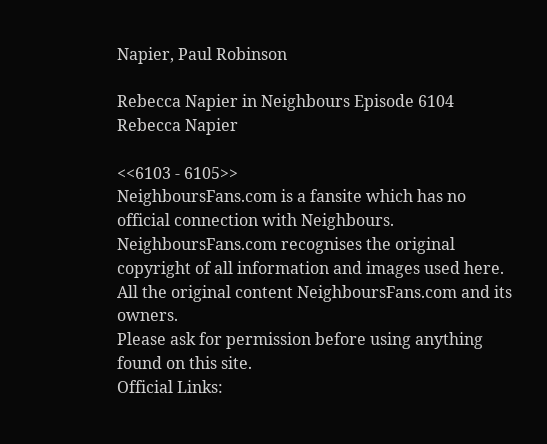Napier, Paul Robinson

Rebecca Napier in Neighbours Episode 6104
Rebecca Napier

<<6103 - 6105>>
NeighboursFans.com is a fansite which has no official connection with Neighbours.
NeighboursFans.com recognises the original copyright of all information and images used here.
All the original content NeighboursFans.com and its owners.
Please ask for permission before using anything found on this site.
Official Links: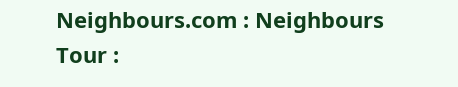Neighbours.com : Neighbours Tour :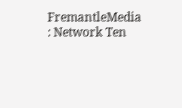FremantleMedia : Network Ten